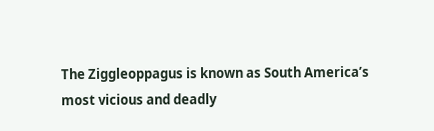The Ziggleoppagus is known as South America’s most vicious and deadly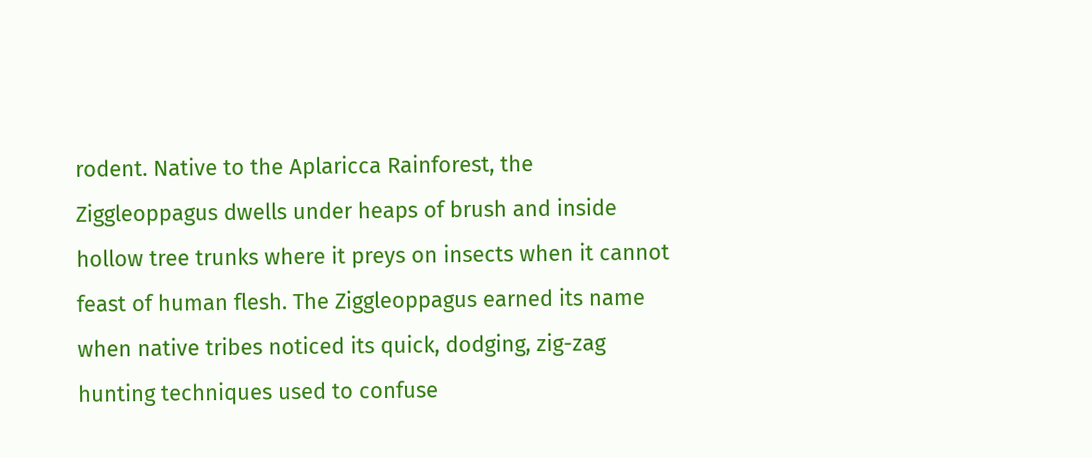rodent. Native to the Aplaricca Rainforest, the Ziggleoppagus dwells under heaps of brush and inside hollow tree trunks where it preys on insects when it cannot feast of human flesh. The Ziggleoppagus earned its name when native tribes noticed its quick, dodging, zig-zag hunting techniques used to confuse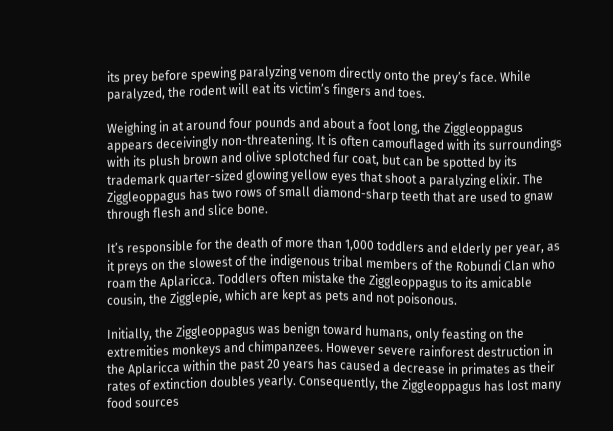its prey before spewing paralyzing venom directly onto the prey’s face. While paralyzed, the rodent will eat its victim’s fingers and toes.

Weighing in at around four pounds and about a foot long, the Ziggleoppagus appears deceivingly non-threatening. It is often camouflaged with its surroundings with its plush brown and olive splotched fur coat, but can be spotted by its trademark quarter-sized glowing yellow eyes that shoot a paralyzing elixir. The Ziggleoppagus has two rows of small diamond-sharp teeth that are used to gnaw through flesh and slice bone.

It’s responsible for the death of more than 1,000 toddlers and elderly per year, as it preys on the slowest of the indigenous tribal members of the Robundi Clan who roam the Aplaricca. Toddlers often mistake the Ziggleoppagus to its amicable cousin, the Zigglepie, which are kept as pets and not poisonous.

Initially, the Ziggleoppagus was benign toward humans, only feasting on the extremities monkeys and chimpanzees. However severe rainforest destruction in the Aplaricca within the past 20 years has caused a decrease in primates as their rates of extinction doubles yearly. Consequently, the Ziggleoppagus has lost many food sources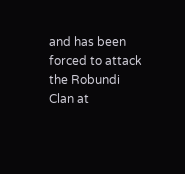and has been forced to attack the Robundi Clan at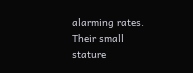alarming rates. Their small stature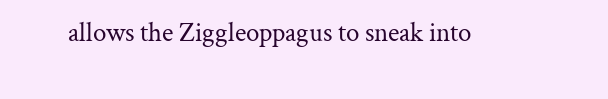allows the Ziggleoppagus to sneak into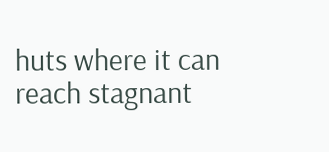huts where it can reach stagnant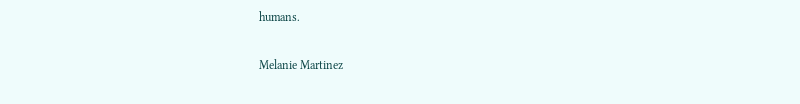humans.

Melanie Martinez